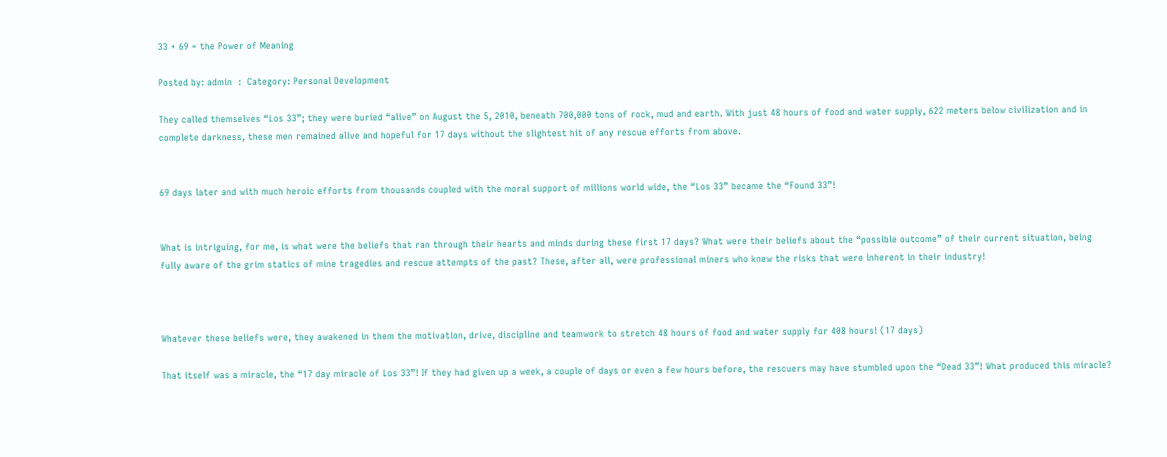33 + 69 = the Power of Meaning

Posted by: admin  :  Category: Personal Development

They called themselves “Los 33”; they were buried “alive” on August the 5, 2010, beneath 700,000 tons of rock, mud and earth. With just 48 hours of food and water supply, 622 meters below civilization and in complete darkness, these men remained alive and hopeful for 17 days without the slightest hit of any rescue efforts from above.


69 days later and with much heroic efforts from thousands coupled with the moral support of millions world wide, the “Los 33” became the “Found 33”!


What is intriguing, for me, is what were the beliefs that ran through their hearts and minds during these first 17 days? What were their beliefs about the “possible outcome” of their current situation, being fully aware of the grim statics of mine tragedies and rescue attempts of the past? These, after all, were professional miners who knew the risks that were inherent in their industry!



Whatever these beliefs were, they awakened in them the motivation, drive, discipline and teamwork to stretch 48 hours of food and water supply for 408 hours! (17 days)

That itself was a miracle, the “17 day miracle of Los 33”! If they had given up a week, a couple of days or even a few hours before, the rescuers may have stumbled upon the “Dead 33”! What produced this miracle?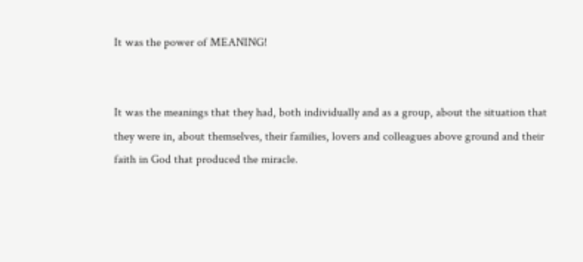It was the power of MEANING!


It was the meanings that they had, both individually and as a group, about the situation that they were in, about themselves, their families, lovers and colleagues above ground and their faith in God that produced the miracle.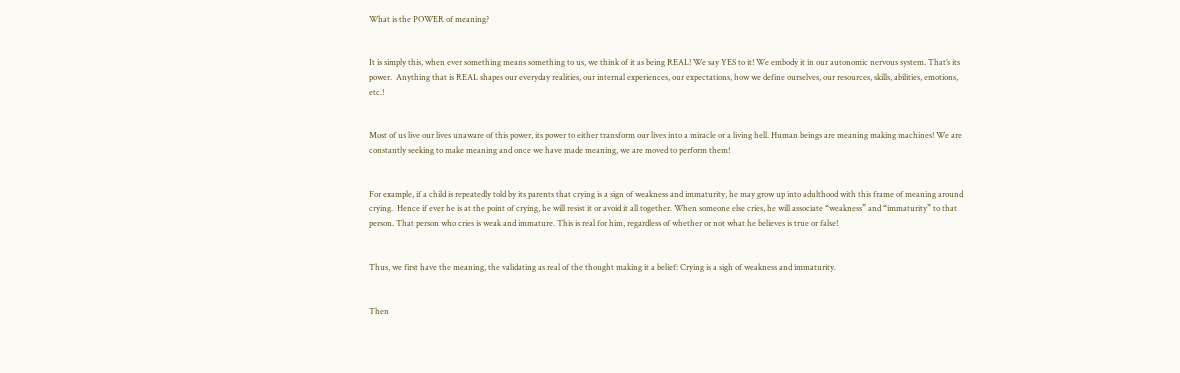What is the POWER of meaning?


It is simply this, when ever something means something to us, we think of it as being REAL! We say YES to it! We embody it in our autonomic nervous system. That’s its power.  Anything that is REAL shapes our everyday realities, our internal experiences, our expectations, how we define ourselves, our resources, skills, abilities, emotions, etc.!


Most of us live our lives unaware of this power, its power to either transform our lives into a miracle or a living hell. Human beings are meaning making machines! We are constantly seeking to make meaning and once we have made meaning, we are moved to perform them!


For example, if a child is repeatedly told by its parents that crying is a sign of weakness and immaturity, he may grow up into adulthood with this frame of meaning around crying.  Hence if ever he is at the point of crying, he will resist it or avoid it all together. When someone else cries, he will associate “weakness” and “immaturity” to that person. That person who cries is weak and immature. This is real for him, regardless of whether or not what he believes is true or false!


Thus, we first have the meaning, the validating as real of the thought making it a belief: Crying is a sigh of weakness and immaturity.


Then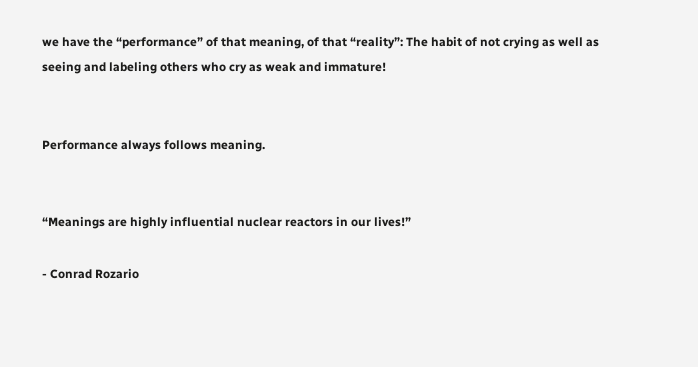we have the “performance” of that meaning, of that “reality”: The habit of not crying as well as seeing and labeling others who cry as weak and immature!


Performance always follows meaning.


“Meanings are highly influential nuclear reactors in our lives!”

- Conrad Rozario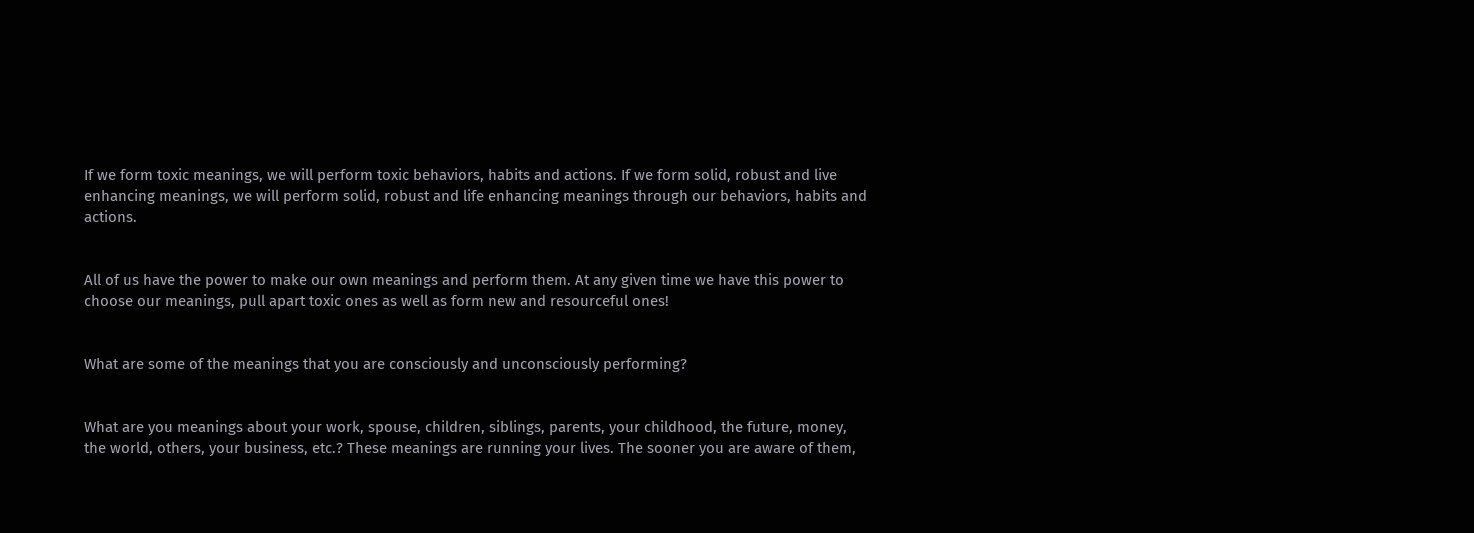If we form toxic meanings, we will perform toxic behaviors, habits and actions. If we form solid, robust and live enhancing meanings, we will perform solid, robust and life enhancing meanings through our behaviors, habits and actions.


All of us have the power to make our own meanings and perform them. At any given time we have this power to choose our meanings, pull apart toxic ones as well as form new and resourceful ones!


What are some of the meanings that you are consciously and unconsciously performing?


What are you meanings about your work, spouse, children, siblings, parents, your childhood, the future, money, the world, others, your business, etc.? These meanings are running your lives. The sooner you are aware of them,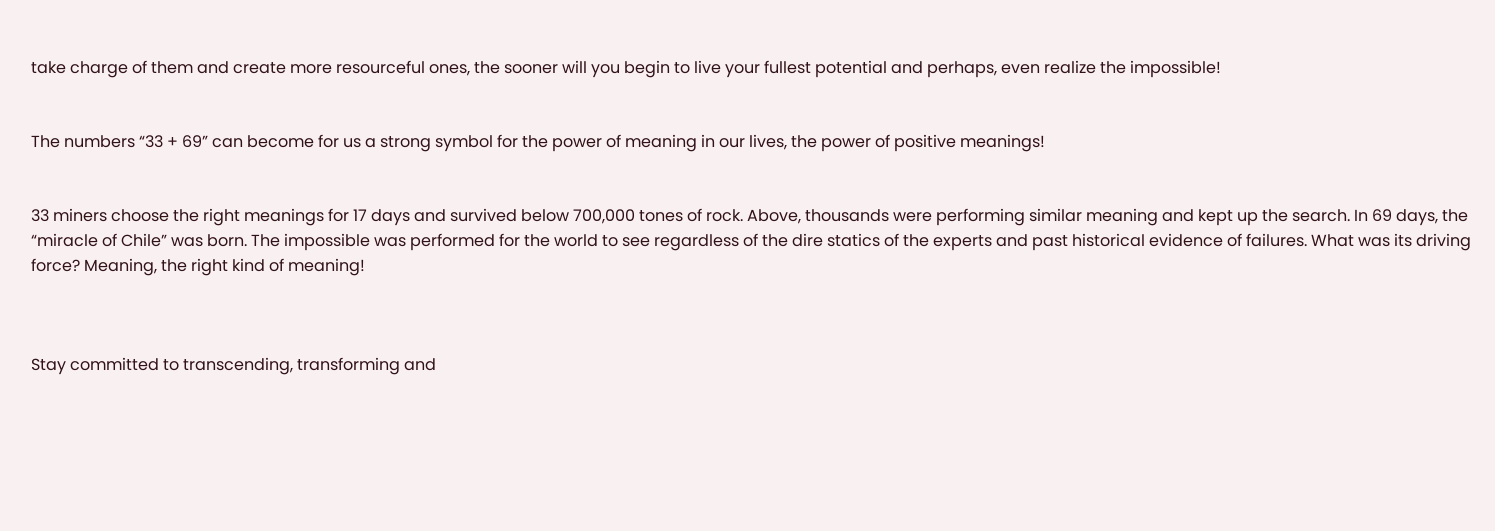take charge of them and create more resourceful ones, the sooner will you begin to live your fullest potential and perhaps, even realize the impossible!


The numbers “33 + 69” can become for us a strong symbol for the power of meaning in our lives, the power of positive meanings!


33 miners choose the right meanings for 17 days and survived below 700,000 tones of rock. Above, thousands were performing similar meaning and kept up the search. In 69 days, the “miracle of Chile” was born. The impossible was performed for the world to see regardless of the dire statics of the experts and past historical evidence of failures. What was its driving force? Meaning, the right kind of meaning!



Stay committed to transcending, transforming and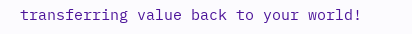transferring value back to your world!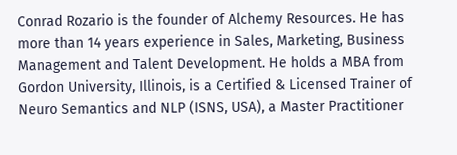Conrad Rozario is the founder of Alchemy Resources. He has more than 14 years experience in Sales, Marketing, Business Management and Talent Development. He holds a MBA from Gordon University, Illinois, is a Certified & Licensed Trainer of Neuro Semantics and NLP (ISNS, USA), a Master Practitioner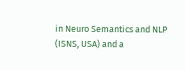in Neuro Semantics and NLP (ISNS, USA) and a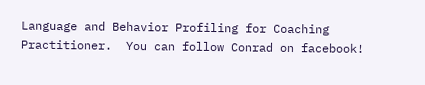Language and Behavior Profiling for Coaching Practitioner.  You can follow Conrad on facebook!